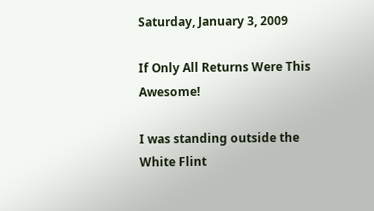Saturday, January 3, 2009

If Only All Returns Were This Awesome!

I was standing outside the White Flint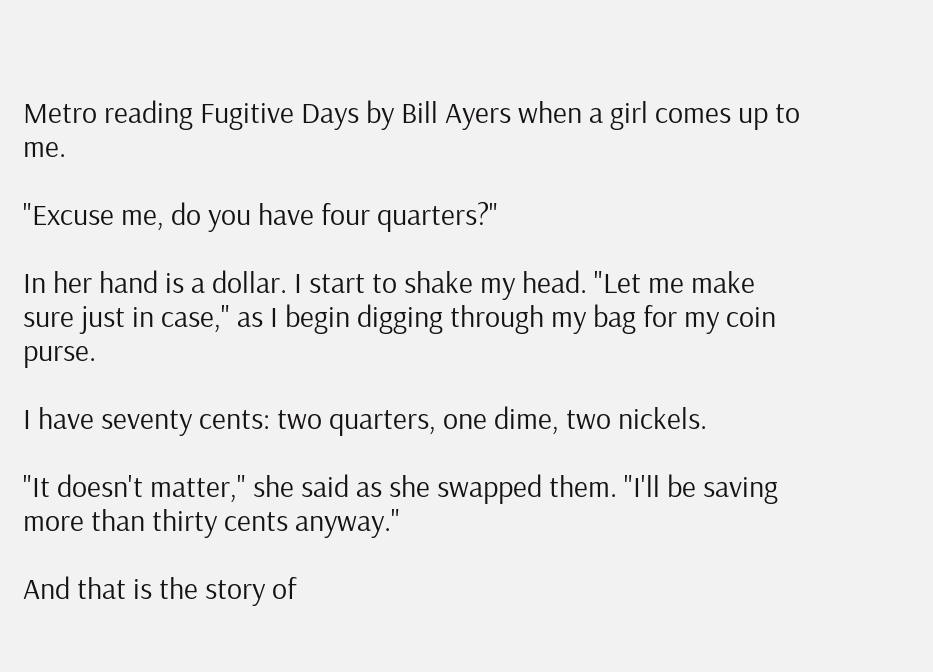Metro reading Fugitive Days by Bill Ayers when a girl comes up to me.

"Excuse me, do you have four quarters?"

In her hand is a dollar. I start to shake my head. "Let me make sure just in case," as I begin digging through my bag for my coin purse.

I have seventy cents: two quarters, one dime, two nickels.

"It doesn't matter," she said as she swapped them. "I'll be saving more than thirty cents anyway."

And that is the story of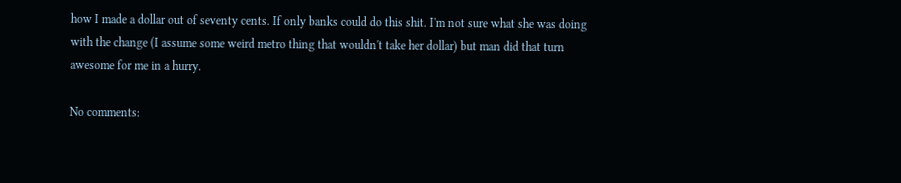how I made a dollar out of seventy cents. If only banks could do this shit. I'm not sure what she was doing with the change (I assume some weird metro thing that wouldn't take her dollar) but man did that turn awesome for me in a hurry.

No comments: